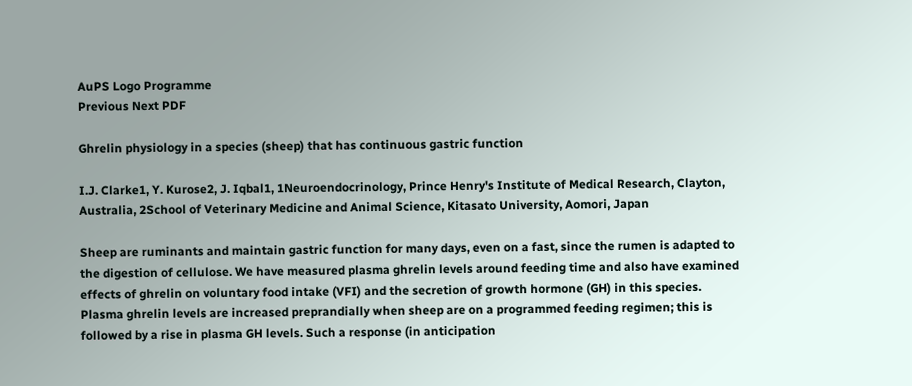AuPS Logo Programme
Previous Next PDF

Ghrelin physiology in a species (sheep) that has continuous gastric function

I.J. Clarke1, Y. Kurose2, J. Iqbal1, 1Neuroendocrinology, Prince Henry's Institute of Medical Research, Clayton, Australia, 2School of Veterinary Medicine and Animal Science, Kitasato University, Aomori, Japan

Sheep are ruminants and maintain gastric function for many days, even on a fast, since the rumen is adapted to the digestion of cellulose. We have measured plasma ghrelin levels around feeding time and also have examined effects of ghrelin on voluntary food intake (VFI) and the secretion of growth hormone (GH) in this species. Plasma ghrelin levels are increased preprandially when sheep are on a programmed feeding regimen; this is followed by a rise in plasma GH levels. Such a response (in anticipation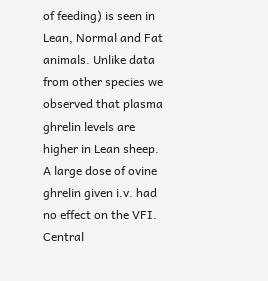of feeding) is seen in Lean, Normal and Fat animals. Unlike data from other species we observed that plasma ghrelin levels are higher in Lean sheep. A large dose of ovine ghrelin given i.v. had no effect on the VFI. Central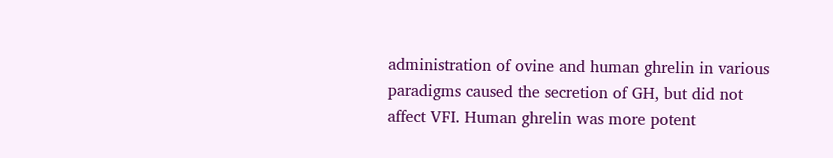administration of ovine and human ghrelin in various paradigms caused the secretion of GH, but did not affect VFI. Human ghrelin was more potent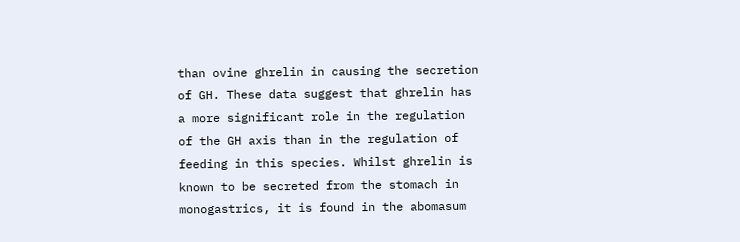than ovine ghrelin in causing the secretion of GH. These data suggest that ghrelin has a more significant role in the regulation of the GH axis than in the regulation of feeding in this species. Whilst ghrelin is known to be secreted from the stomach in monogastrics, it is found in the abomasum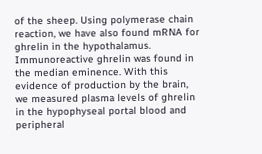of the sheep. Using polymerase chain reaction, we have also found mRNA for ghrelin in the hypothalamus. Immunoreactive ghrelin was found in the median eminence. With this evidence of production by the brain, we measured plasma levels of ghrelin in the hypophyseal portal blood and peripheral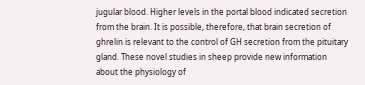jugular blood. Higher levels in the portal blood indicated secretion from the brain. It is possible, therefore, that brain secretion of ghrelin is relevant to the control of GH secretion from the pituitary gland. These novel studies in sheep provide new information about the physiology of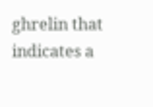ghrelin that indicates a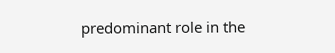predominant role in the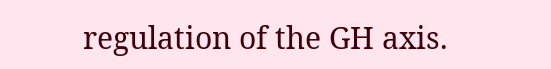regulation of the GH axis.